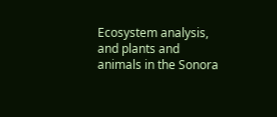Ecosystem analysis, and plants and animals in the Sonora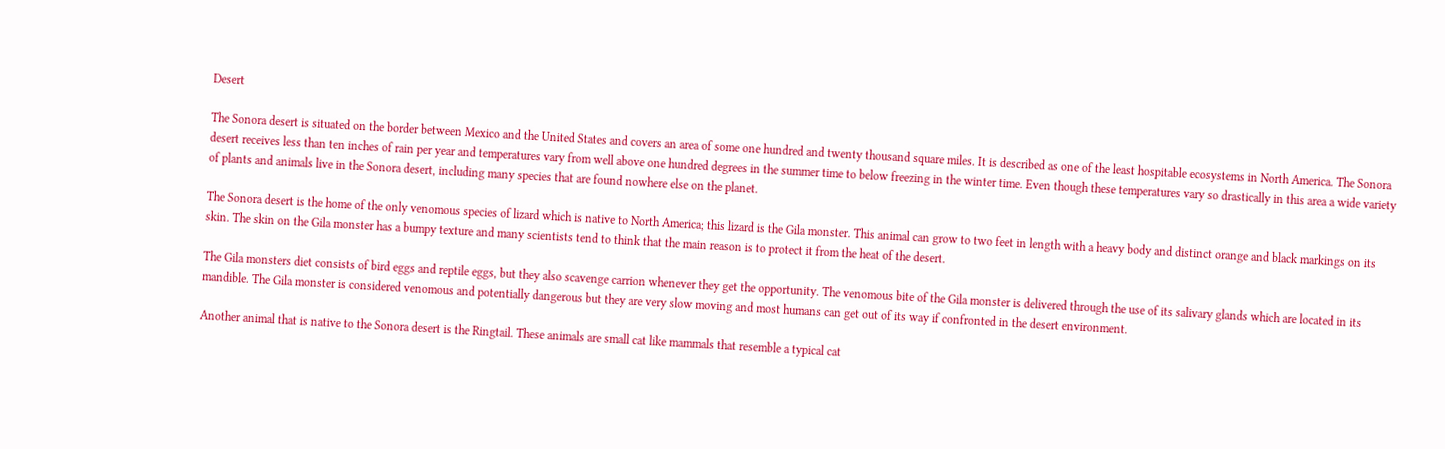Desert

The Sonora desert is situated on the border between Mexico and the United States and covers an area of some one hundred and twenty thousand square miles. It is described as one of the least hospitable ecosystems in North America. The Sonora desert receives less than ten inches of rain per year and temperatures vary from well above one hundred degrees in the summer time to below freezing in the winter time. Even though these temperatures vary so drastically in this area a wide variety of plants and animals live in the Sonora desert, including many species that are found nowhere else on the planet.

The Sonora desert is the home of the only venomous species of lizard which is native to North America; this lizard is the Gila monster. This animal can grow to two feet in length with a heavy body and distinct orange and black markings on its skin. The skin on the Gila monster has a bumpy texture and many scientists tend to think that the main reason is to protect it from the heat of the desert.

The Gila monsters diet consists of bird eggs and reptile eggs, but they also scavenge carrion whenever they get the opportunity. The venomous bite of the Gila monster is delivered through the use of its salivary glands which are located in its mandible. The Gila monster is considered venomous and potentially dangerous but they are very slow moving and most humans can get out of its way if confronted in the desert environment.

Another animal that is native to the Sonora desert is the Ringtail. These animals are small cat like mammals that resemble a typical cat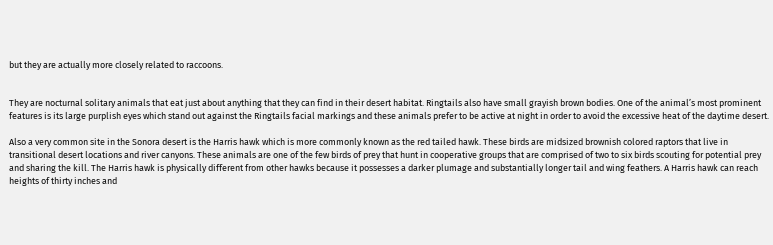but they are actually more closely related to raccoons.


They are nocturnal solitary animals that eat just about anything that they can find in their desert habitat. Ringtails also have small grayish brown bodies. One of the animal’s most prominent features is its large purplish eyes which stand out against the Ringtails facial markings and these animals prefer to be active at night in order to avoid the excessive heat of the daytime desert.

Also a very common site in the Sonora desert is the Harris hawk which is more commonly known as the red tailed hawk. These birds are midsized brownish colored raptors that live in transitional desert locations and river canyons. These animals are one of the few birds of prey that hunt in cooperative groups that are comprised of two to six birds scouting for potential prey and sharing the kill. The Harris hawk is physically different from other hawks because it possesses a darker plumage and substantially longer tail and wing feathers. A Harris hawk can reach heights of thirty inches and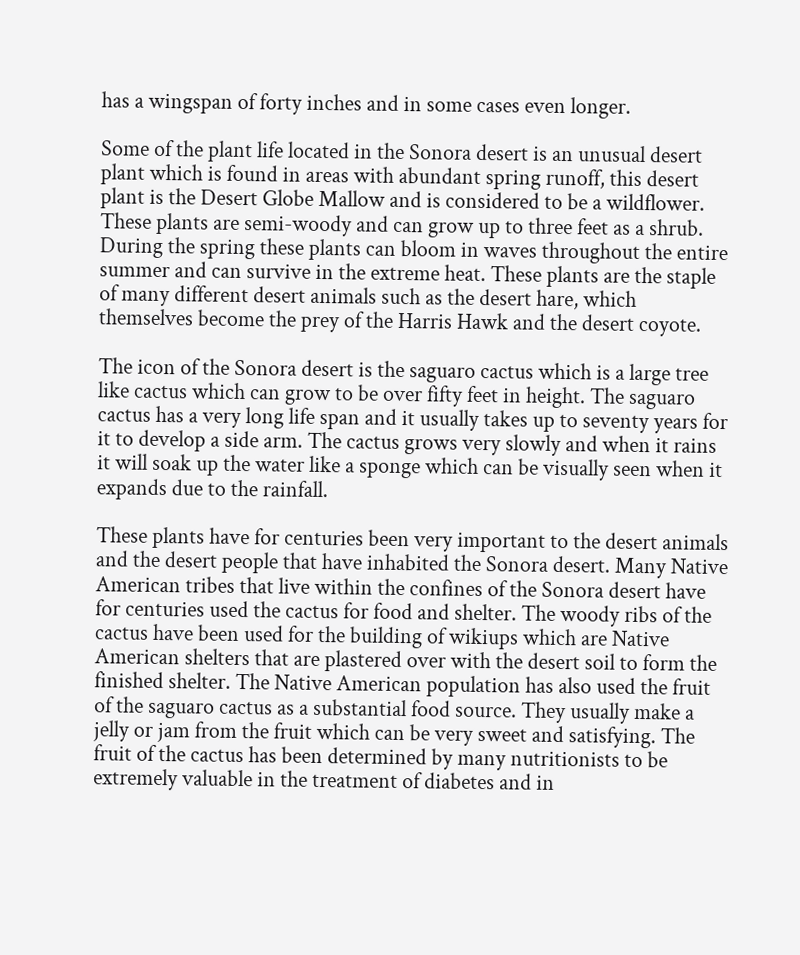has a wingspan of forty inches and in some cases even longer.

Some of the plant life located in the Sonora desert is an unusual desert plant which is found in areas with abundant spring runoff, this desert plant is the Desert Globe Mallow and is considered to be a wildflower. These plants are semi-woody and can grow up to three feet as a shrub. During the spring these plants can bloom in waves throughout the entire summer and can survive in the extreme heat. These plants are the staple of many different desert animals such as the desert hare, which themselves become the prey of the Harris Hawk and the desert coyote.

The icon of the Sonora desert is the saguaro cactus which is a large tree like cactus which can grow to be over fifty feet in height. The saguaro cactus has a very long life span and it usually takes up to seventy years for it to develop a side arm. The cactus grows very slowly and when it rains it will soak up the water like a sponge which can be visually seen when it expands due to the rainfall.

These plants have for centuries been very important to the desert animals and the desert people that have inhabited the Sonora desert. Many Native American tribes that live within the confines of the Sonora desert have for centuries used the cactus for food and shelter. The woody ribs of the cactus have been used for the building of wikiups which are Native American shelters that are plastered over with the desert soil to form the finished shelter. The Native American population has also used the fruit of the saguaro cactus as a substantial food source. They usually make a jelly or jam from the fruit which can be very sweet and satisfying. The fruit of the cactus has been determined by many nutritionists to be extremely valuable in the treatment of diabetes and in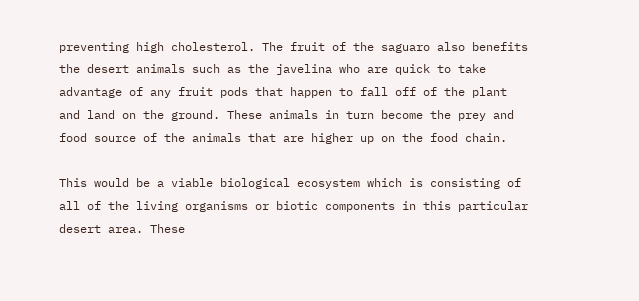preventing high cholesterol. The fruit of the saguaro also benefits the desert animals such as the javelina who are quick to take advantage of any fruit pods that happen to fall off of the plant and land on the ground. These animals in turn become the prey and food source of the animals that are higher up on the food chain.

This would be a viable biological ecosystem which is consisting of all of the living organisms or biotic components in this particular desert area. These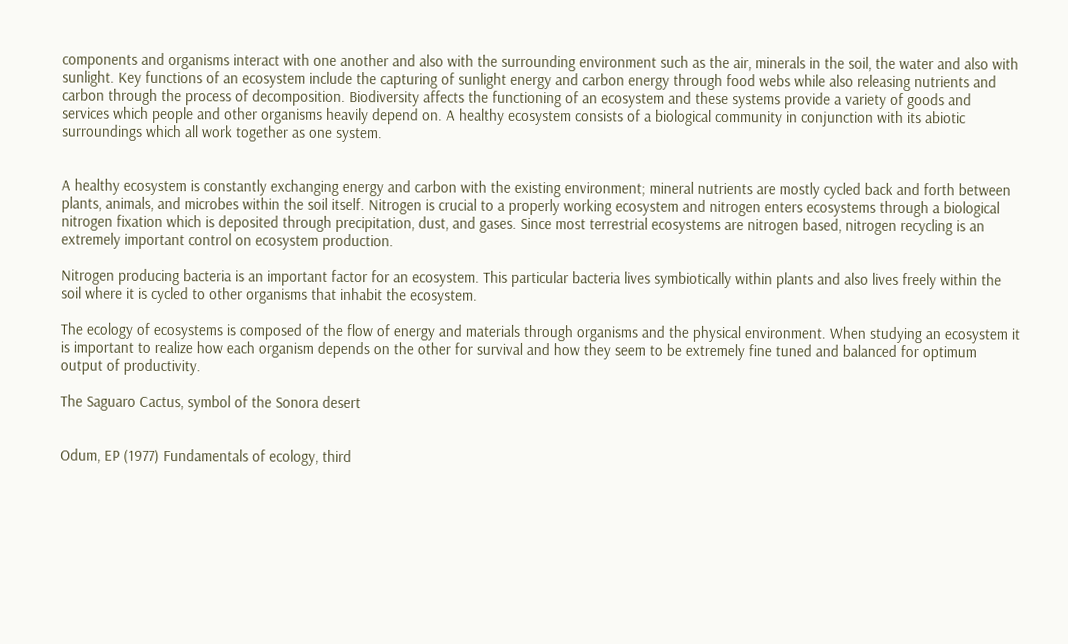components and organisms interact with one another and also with the surrounding environment such as the air, minerals in the soil, the water and also with sunlight. Key functions of an ecosystem include the capturing of sunlight energy and carbon energy through food webs while also releasing nutrients and carbon through the process of decomposition. Biodiversity affects the functioning of an ecosystem and these systems provide a variety of goods and services which people and other organisms heavily depend on. A healthy ecosystem consists of a biological community in conjunction with its abiotic surroundings which all work together as one system.


A healthy ecosystem is constantly exchanging energy and carbon with the existing environment; mineral nutrients are mostly cycled back and forth between plants, animals, and microbes within the soil itself. Nitrogen is crucial to a properly working ecosystem and nitrogen enters ecosystems through a biological nitrogen fixation which is deposited through precipitation, dust, and gases. Since most terrestrial ecosystems are nitrogen based, nitrogen recycling is an extremely important control on ecosystem production.

Nitrogen producing bacteria is an important factor for an ecosystem. This particular bacteria lives symbiotically within plants and also lives freely within the soil where it is cycled to other organisms that inhabit the ecosystem.

The ecology of ecosystems is composed of the flow of energy and materials through organisms and the physical environment. When studying an ecosystem it is important to realize how each organism depends on the other for survival and how they seem to be extremely fine tuned and balanced for optimum output of productivity.

The Saguaro Cactus, symbol of the Sonora desert


Odum, EP (1977) Fundamentals of ecology, third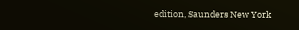edition, Saunders New York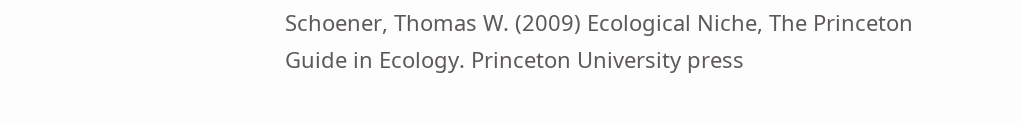Schoener, Thomas W. (2009) Ecological Niche, The Princeton Guide in Ecology. Princeton University press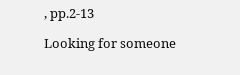, pp.2-13

Looking for someone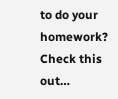to do your homework? Check this out…